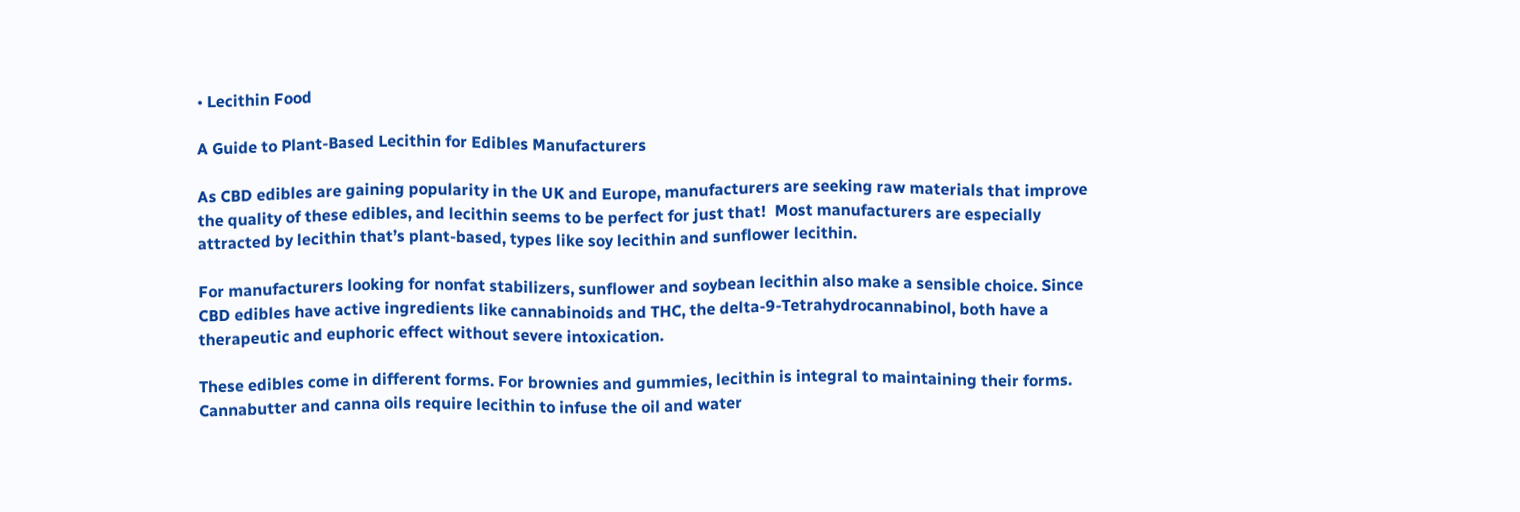• Lecithin Food

A Guide to Plant-Based Lecithin for Edibles Manufacturers

As CBD edibles are gaining popularity in the UK and Europe, manufacturers are seeking raw materials that improve the quality of these edibles, and lecithin seems to be perfect for just that!  Most manufacturers are especially attracted by lecithin that’s plant-based, types like soy lecithin and sunflower lecithin.

For manufacturers looking for nonfat stabilizers, sunflower and soybean lecithin also make a sensible choice. Since CBD edibles have active ingredients like cannabinoids and THC, the delta-9-Tetrahydrocannabinol, both have a therapeutic and euphoric effect without severe intoxication.

These edibles come in different forms. For brownies and gummies, lecithin is integral to maintaining their forms. Cannabutter and canna oils require lecithin to infuse the oil and water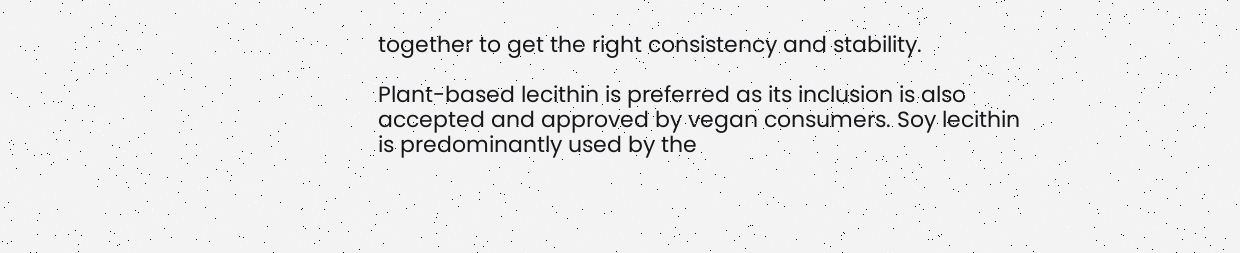together to get the right consistency and stability.

Plant-based lecithin is preferred as its inclusion is also accepted and approved by vegan consumers. Soy lecithin is predominantly used by the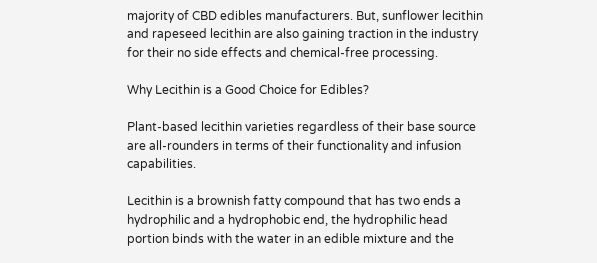majority of CBD edibles manufacturers. But, sunflower lecithin and rapeseed lecithin are also gaining traction in the industry for their no side effects and chemical-free processing.

Why Lecithin is a Good Choice for Edibles?

Plant-based lecithin varieties regardless of their base source are all-rounders in terms of their functionality and infusion capabilities.

Lecithin is a brownish fatty compound that has two ends a hydrophilic and a hydrophobic end, the hydrophilic head portion binds with the water in an edible mixture and the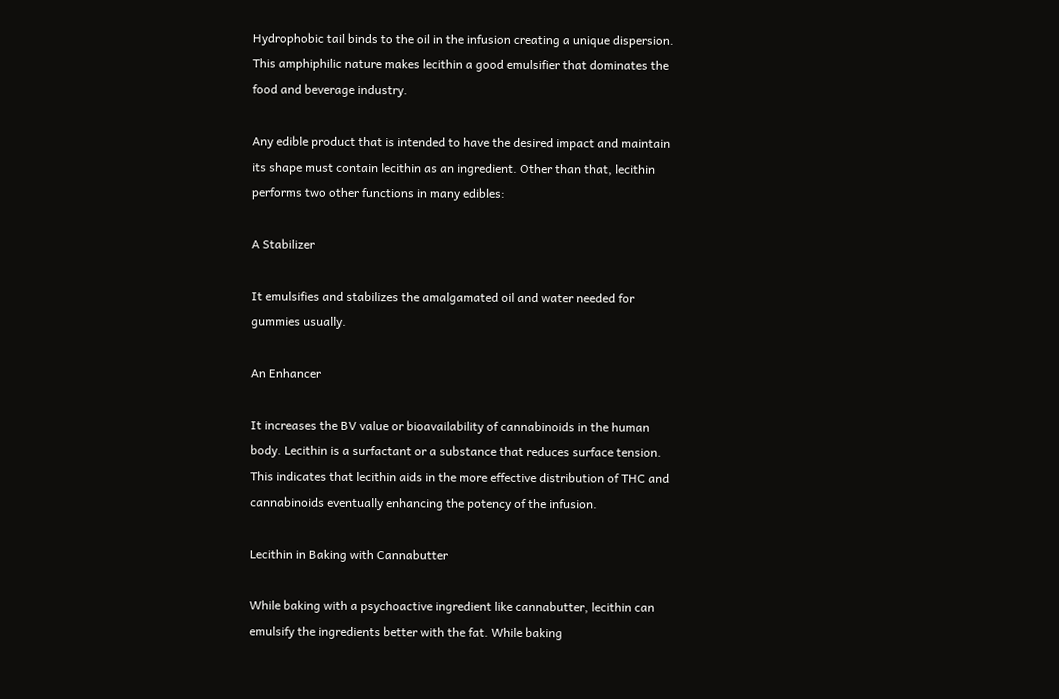Hydrophobic tail binds to the oil in the infusion creating a unique dispersion. This amphiphilic nature makes lecithin a good emulsifier that dominates the food and beverage industry.

Any edible product that is intended to have the desired impact and maintain its shape must contain lecithin as an ingredient. Other than that, lecithin performs two other functions in many edibles:

A Stabilizer

It emulsifies and stabilizes the amalgamated oil and water needed for gummies usually.

An Enhancer

It increases the BV value or bioavailability of cannabinoids in the human body. Lecithin is a surfactant or a substance that reduces surface tension. This indicates that lecithin aids in the more effective distribution of THC and cannabinoids eventually enhancing the potency of the infusion.

Lecithin in Baking with Cannabutter

While baking with a psychoactive ingredient like cannabutter, lecithin can emulsify the ingredients better with the fat. While baking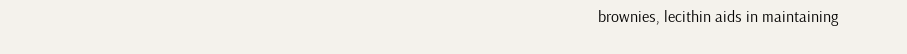brownies, lecithin aids in maintaining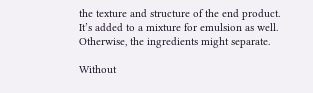the texture and structure of the end product. It’s added to a mixture for emulsion as well. Otherwise, the ingredients might separate.

Without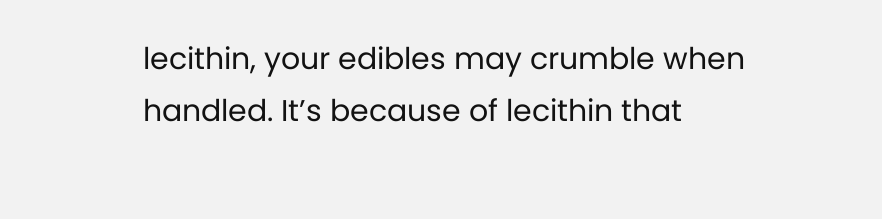lecithin, your edibles may crumble when handled. It’s because of lecithin that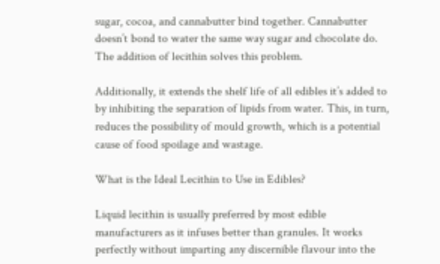sugar, cocoa, and cannabutter bind together. Cannabutter doesn’t bond to water the same way sugar and chocolate do. The addition of lecithin solves this problem.

Additionally, it extends the shelf life of all edibles it’s added to by inhibiting the separation of lipids from water. This, in turn, reduces the possibility of mould growth, which is a potential cause of food spoilage and wastage.

What is the Ideal Lecithin to Use in Edibles?

Liquid lecithin is usually preferred by most edible manufacturers as it infuses better than granules. It works perfectly without imparting any discernible flavour into the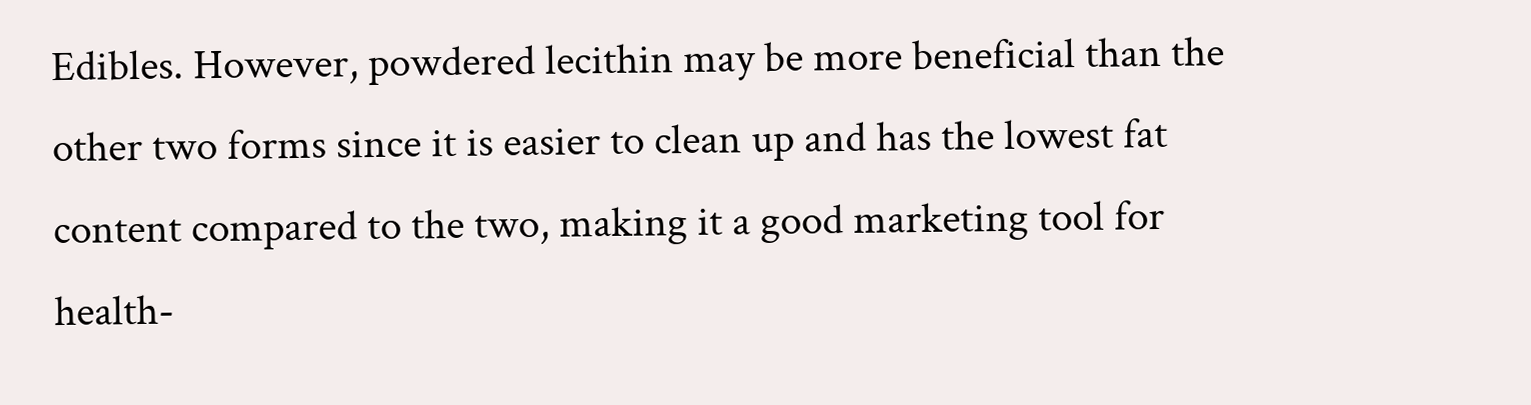Edibles. However, powdered lecithin may be more beneficial than the other two forms since it is easier to clean up and has the lowest fat content compared to the two, making it a good marketing tool for health-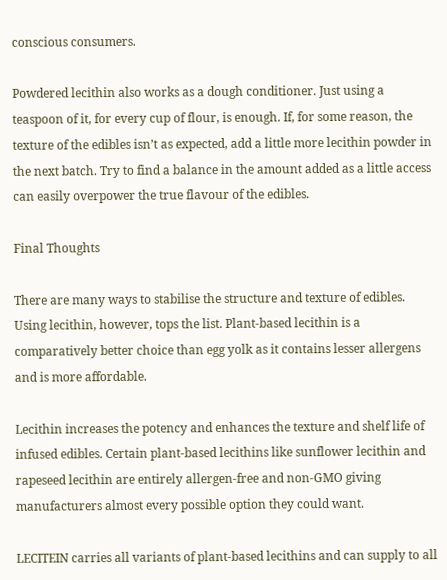conscious consumers.

Powdered lecithin also works as a dough conditioner. Just using a teaspoon of it, for every cup of flour, is enough. If, for some reason, the texture of the edibles isn’t as expected, add a little more lecithin powder in the next batch. Try to find a balance in the amount added as a little access can easily overpower the true flavour of the edibles.

Final Thoughts

There are many ways to stabilise the structure and texture of edibles. Using lecithin, however, tops the list. Plant-based lecithin is a comparatively better choice than egg yolk as it contains lesser allergens and is more affordable.

Lecithin increases the potency and enhances the texture and shelf life of infused edibles. Certain plant-based lecithins like sunflower lecithin and rapeseed lecithin are entirely allergen-free and non-GMO giving manufacturers almost every possible option they could want.

LECITEIN carries all variants of plant-based lecithins and can supply to all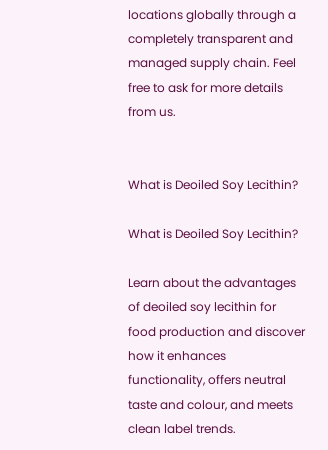locations globally through a completely transparent and managed supply chain. Feel free to ask for more details from us.


What is Deoiled Soy Lecithin?

What is Deoiled Soy Lecithin?

Learn about the advantages of deoiled soy lecithin for food production and discover how it enhances functionality, offers neutral taste and colour, and meets clean label trends.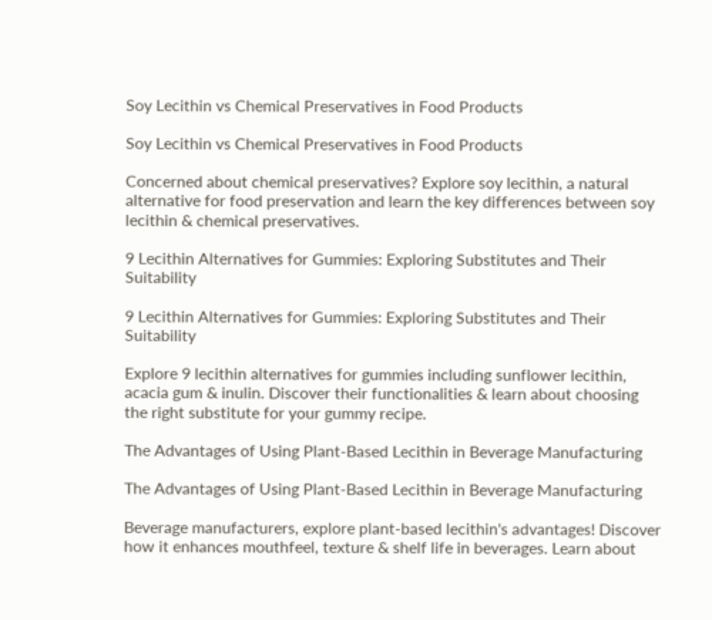Soy Lecithin vs Chemical Preservatives in Food Products

Soy Lecithin vs Chemical Preservatives in Food Products

Concerned about chemical preservatives? Explore soy lecithin, a natural alternative for food preservation and learn the key differences between soy lecithin & chemical preservatives.

9 Lecithin Alternatives for Gummies: Exploring Substitutes and Their Suitability

9 Lecithin Alternatives for Gummies: Exploring Substitutes and Their Suitability

Explore 9 lecithin alternatives for gummies including sunflower lecithin, acacia gum & inulin. Discover their functionalities & learn about choosing the right substitute for your gummy recipe.

The Advantages of Using Plant-Based Lecithin in Beverage Manufacturing

The Advantages of Using Plant-Based Lecithin in Beverage Manufacturing

Beverage manufacturers, explore plant-based lecithin's advantages! Discover how it enhances mouthfeel, texture & shelf life in beverages. Learn about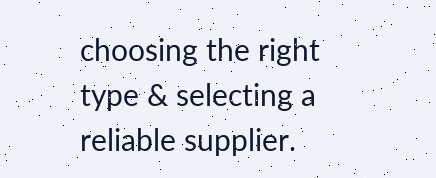choosing the right type & selecting a reliable supplier.